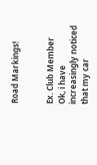Road Markings!


Ex. Club Member
Ok, i have increasingly noticed that my car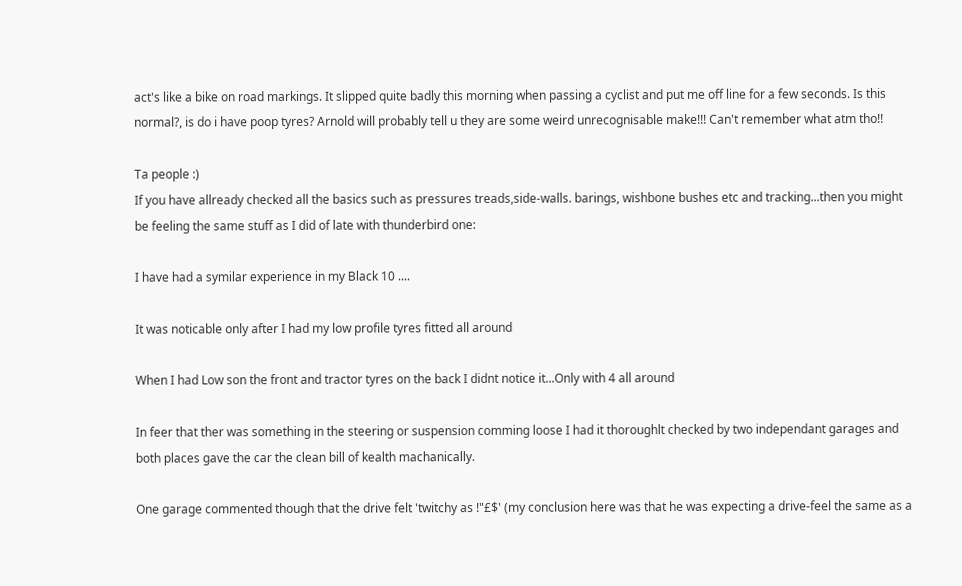act's like a bike on road markings. It slipped quite badly this morning when passing a cyclist and put me off line for a few seconds. Is this normal?, is do i have poop tyres? Arnold will probably tell u they are some weird unrecognisable make!!! Can't remember what atm tho!!

Ta people :)
If you have allready checked all the basics such as pressures treads,side-walls. barings, wishbone bushes etc and tracking...then you might be feeling the same stuff as I did of late with thunderbird one:

I have had a symilar experience in my Black 10 ....

It was noticable only after I had my low profile tyres fitted all around

When I had Low son the front and tractor tyres on the back I didnt notice it...Only with 4 all around

In feer that ther was something in the steering or suspension comming loose I had it thoroughlt checked by two independant garages and both places gave the car the clean bill of kealth machanically.

One garage commented though that the drive felt 'twitchy as !"£$' (my conclusion here was that he was expecting a drive-feel the same as a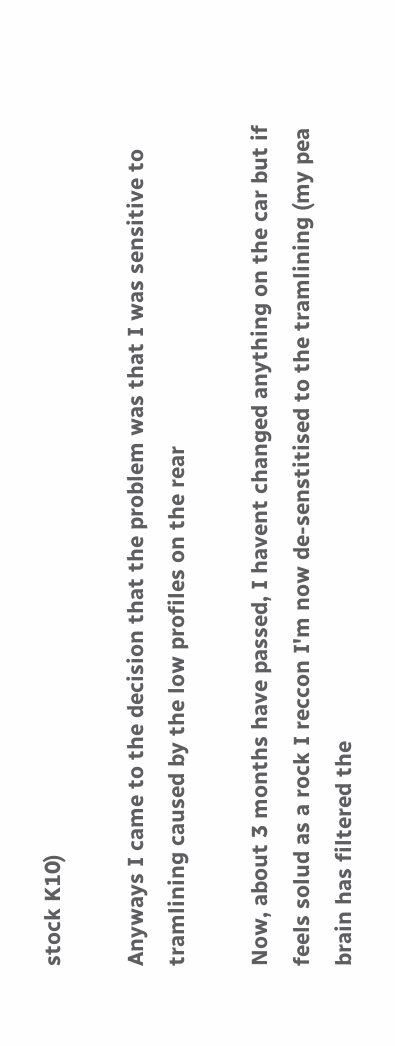stock K10)

Anyways I came to the decision that the problem was that I was sensitive to tramlining caused by the low profiles on the rear

Now, about 3 months have passed, I havent changed anything on the car but if feels solud as a rock I reccon I'm now de-senstitised to the tramlining (my pea brain has filtered the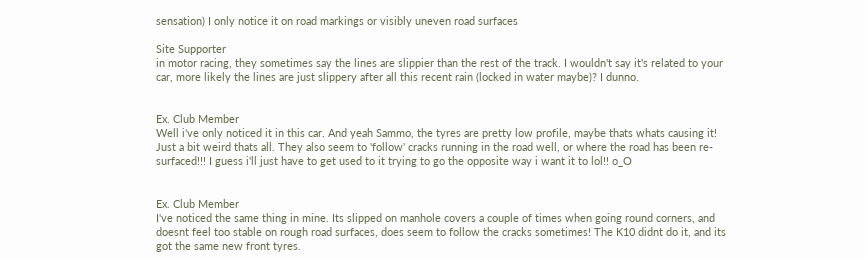sensation) I only notice it on road markings or visibly uneven road surfaces

Site Supporter
in motor racing, they sometimes say the lines are slippier than the rest of the track. I wouldn't say it's related to your car, more likely the lines are just slippery after all this recent rain (locked in water maybe)? I dunno.


Ex. Club Member
Well i've only noticed it in this car. And yeah Sammo, the tyres are pretty low profile, maybe thats whats causing it! Just a bit weird thats all. They also seem to 'follow' cracks running in the road well, or where the road has been re-surfaced!!! I guess i'll just have to get used to it trying to go the opposite way i want it to lol!! o_O


Ex. Club Member
I've noticed the same thing in mine. Its slipped on manhole covers a couple of times when going round corners, and doesnt feel too stable on rough road surfaces, does seem to follow the cracks sometimes! The K10 didnt do it, and its got the same new front tyres.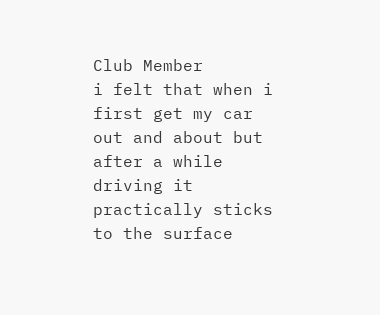Club Member
i felt that when i first get my car out and about but after a while driving it practically sticks to the surface